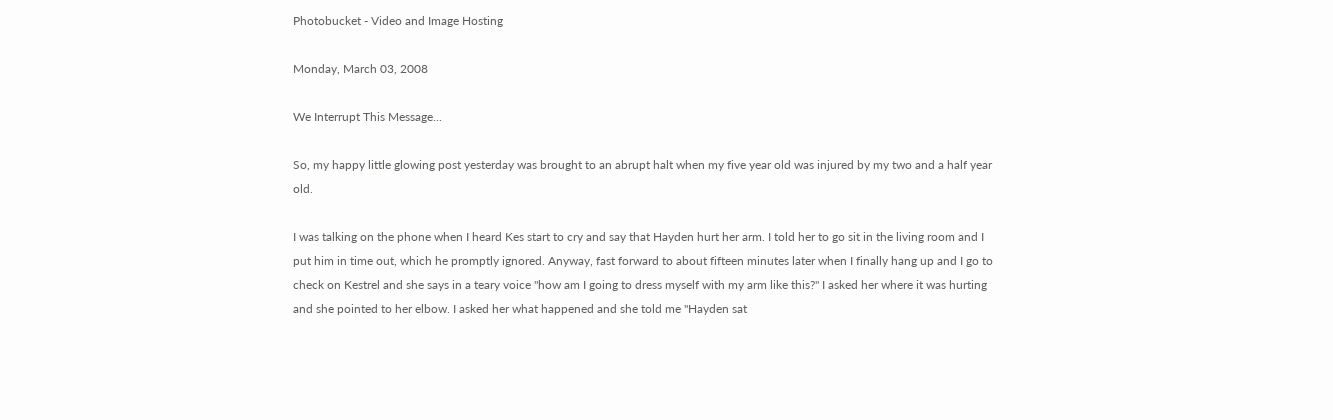Photobucket - Video and Image Hosting

Monday, March 03, 2008

We Interrupt This Message...

So, my happy little glowing post yesterday was brought to an abrupt halt when my five year old was injured by my two and a half year old.

I was talking on the phone when I heard Kes start to cry and say that Hayden hurt her arm. I told her to go sit in the living room and I put him in time out, which he promptly ignored. Anyway, fast forward to about fifteen minutes later when I finally hang up and I go to check on Kestrel and she says in a teary voice "how am I going to dress myself with my arm like this?" I asked her where it was hurting and she pointed to her elbow. I asked her what happened and she told me "Hayden sat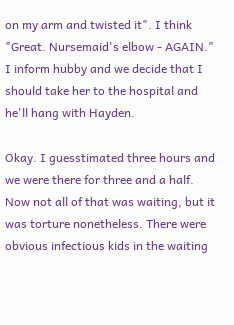on my arm and twisted it". I think "Great. Nursemaid's elbow - AGAIN." I inform hubby and we decide that I should take her to the hospital and he'll hang with Hayden.

Okay. I guesstimated three hours and we were there for three and a half. Now not all of that was waiting, but it was torture nonetheless. There were obvious infectious kids in the waiting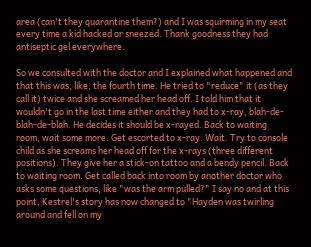area (can't they quarantine them?) and I was squirming in my seat every time a kid hacked or sneezed. Thank goodness they had antiseptic gel everywhere.

So we consulted with the doctor and I explained what happened and that this was, like, the fourth time. He tried to "reduce" it (as they call it) twice and she screamed her head off. I told him that it wouldn't go in the last time either and they had to x-ray, blah-de-blah-de-blah. He decides it should be x-rayed. Back to waiting room, wait some more. Get escorted to x-ray. Wait. Try to console child as she screams her head off for the x-rays (three different positions). They give her a stick-on tattoo and a bendy pencil. Back to waiting room. Get called back into room by another doctor who asks some questions, like "was the arm pulled?" I say no and at this point, Kestrel's story has now changed to "Hayden was twirling around and fell on my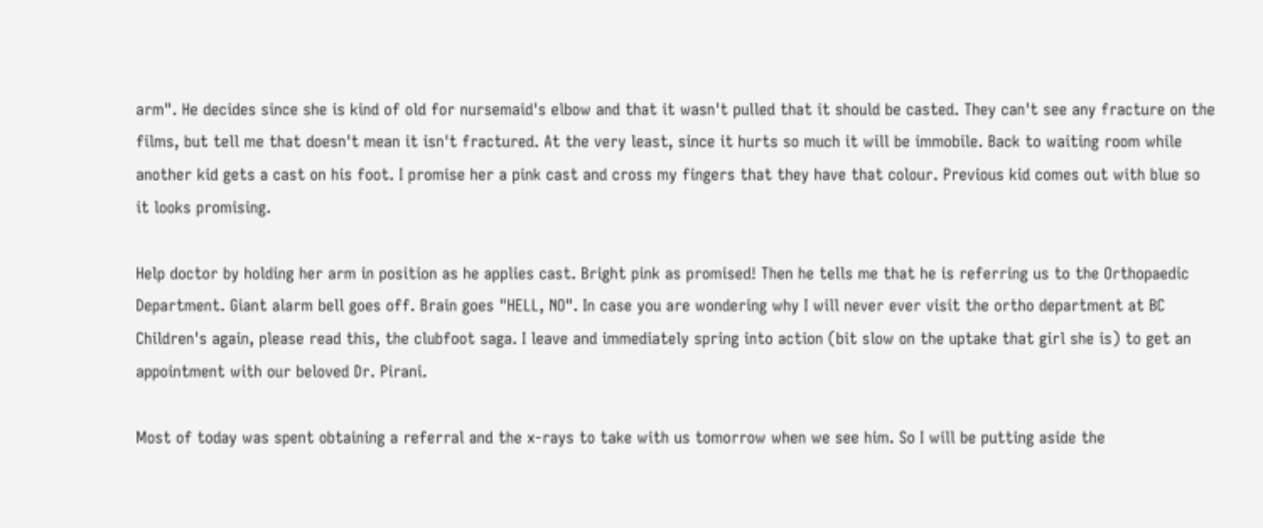arm". He decides since she is kind of old for nursemaid's elbow and that it wasn't pulled that it should be casted. They can't see any fracture on the films, but tell me that doesn't mean it isn't fractured. At the very least, since it hurts so much it will be immobile. Back to waiting room while another kid gets a cast on his foot. I promise her a pink cast and cross my fingers that they have that colour. Previous kid comes out with blue so it looks promising.

Help doctor by holding her arm in position as he applies cast. Bright pink as promised! Then he tells me that he is referring us to the Orthopaedic Department. Giant alarm bell goes off. Brain goes "HELL, NO". In case you are wondering why I will never ever visit the ortho department at BC Children's again, please read this, the clubfoot saga. I leave and immediately spring into action (bit slow on the uptake that girl she is) to get an appointment with our beloved Dr. Pirani.

Most of today was spent obtaining a referral and the x-rays to take with us tomorrow when we see him. So I will be putting aside the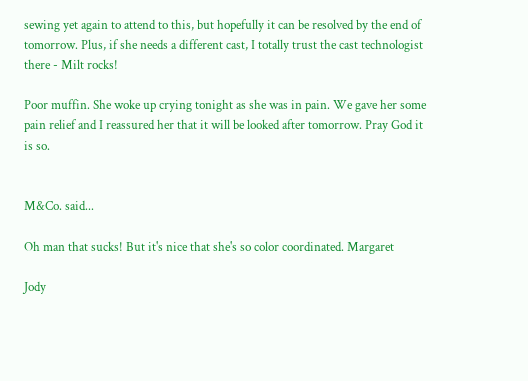sewing yet again to attend to this, but hopefully it can be resolved by the end of tomorrow. Plus, if she needs a different cast, I totally trust the cast technologist there - Milt rocks!

Poor muffin. She woke up crying tonight as she was in pain. We gave her some pain relief and I reassured her that it will be looked after tomorrow. Pray God it is so.


M&Co. said...

Oh man that sucks! But it's nice that she's so color coordinated. Margaret

Jody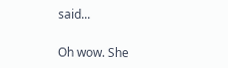said...

Oh wow. She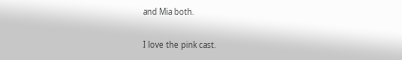and Mia both.

I love the pink cast.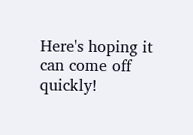Here's hoping it can come off quickly!